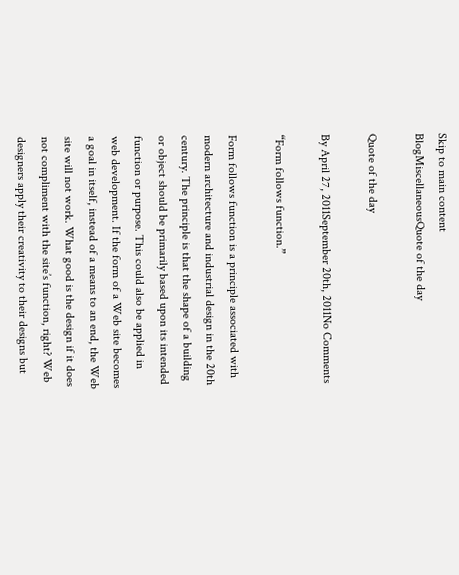Skip to main content
BlogMiscellaneousQuote of the day

Quote of the day

By April 27, 2011September 20th, 2011No Comments

“Form follows function.”

Form follows function is a principle associated with modern architecture and industrial design in the 20th century. The principle is that the shape of a building or object should be primarily based upon its intended function or purpose. This could also be applied in web development. If the form of a Web site becomes a goal in itself, instead of a means to an end, the Web site will not work. What good is the design if it does not compliment with the site’s function, right? Web designers apply their creativity to their designs but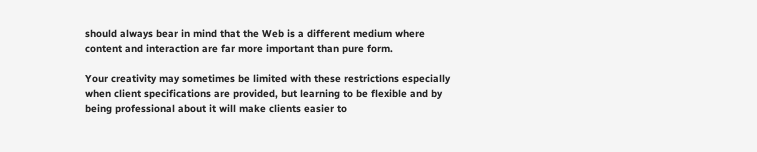should always bear in mind that the Web is a different medium where content and interaction are far more important than pure form.

Your creativity may sometimes be limited with these restrictions especially when client specifications are provided, but learning to be flexible and by being professional about it will make clients easier to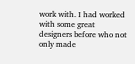work with. I had worked with some great designers before who not only made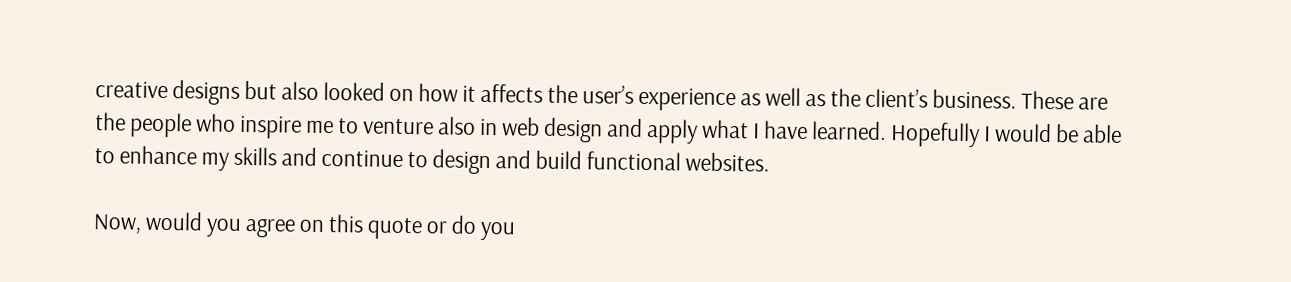creative designs but also looked on how it affects the user’s experience as well as the client’s business. These are the people who inspire me to venture also in web design and apply what I have learned. Hopefully I would be able to enhance my skills and continue to design and build functional websites.

Now, would you agree on this quote or do you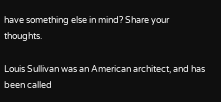have something else in mind? Share your thoughts.

Louis Sullivan was an American architect, and has been called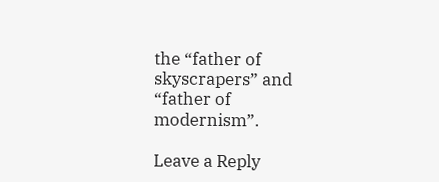the “father of skyscrapers” and “father of modernism”.

Leave a Reply